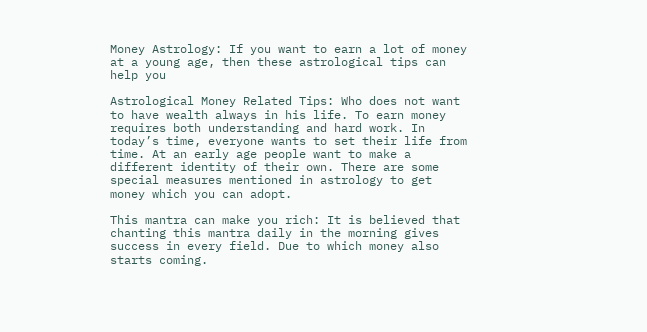Money Astrology: If you want to earn a lot of money at a young age, then these astrological tips can help you

Astrological Money Related Tips: Who does not want to have wealth always in his life. To earn money requires both understanding and hard work. In today’s time, everyone wants to set their life from time. At an early age people want to make a different identity of their own. There are some special measures mentioned in astrology to get money which you can adopt.

This mantra can make you rich: It is believed that chanting this mantra daily in the morning gives success in every field. Due to which money also starts coming.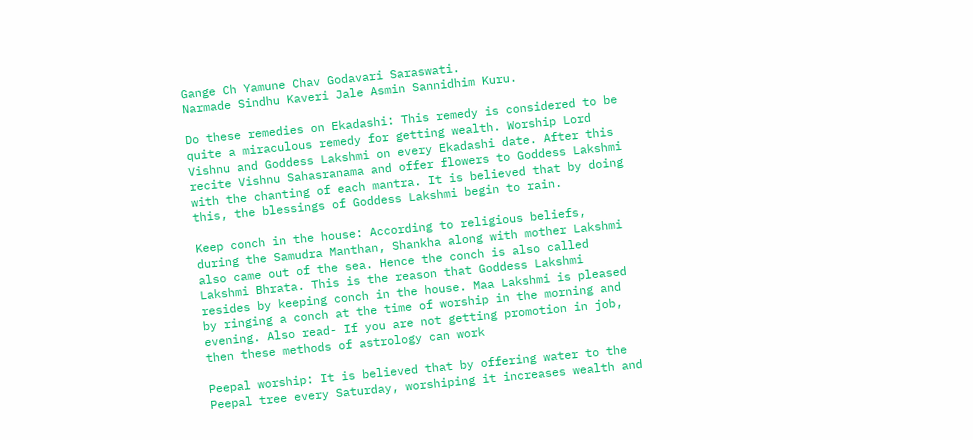Gange Ch Yamune Chav Godavari Saraswati.
Narmade Sindhu Kaveri Jale Asmin Sannidhim Kuru.

Do these remedies on Ekadashi: This remedy is considered to be quite a miraculous remedy for getting wealth. Worship Lord Vishnu and Goddess Lakshmi on every Ekadashi date. After this recite Vishnu Sahasranama and offer flowers to Goddess Lakshmi with the chanting of each mantra. It is believed that by doing this, the blessings of Goddess Lakshmi begin to rain.

Keep conch in the house: According to religious beliefs, during the Samudra Manthan, Shankha along with mother Lakshmi also came out of the sea. Hence the conch is also called Lakshmi Bhrata. This is the reason that Goddess Lakshmi resides by keeping conch in the house. Maa Lakshmi is pleased by ringing a conch at the time of worship in the morning and evening. Also read- If you are not getting promotion in job, then these methods of astrology can work

Peepal worship: It is believed that by offering water to the Peepal tree every Saturday, worshiping it increases wealth and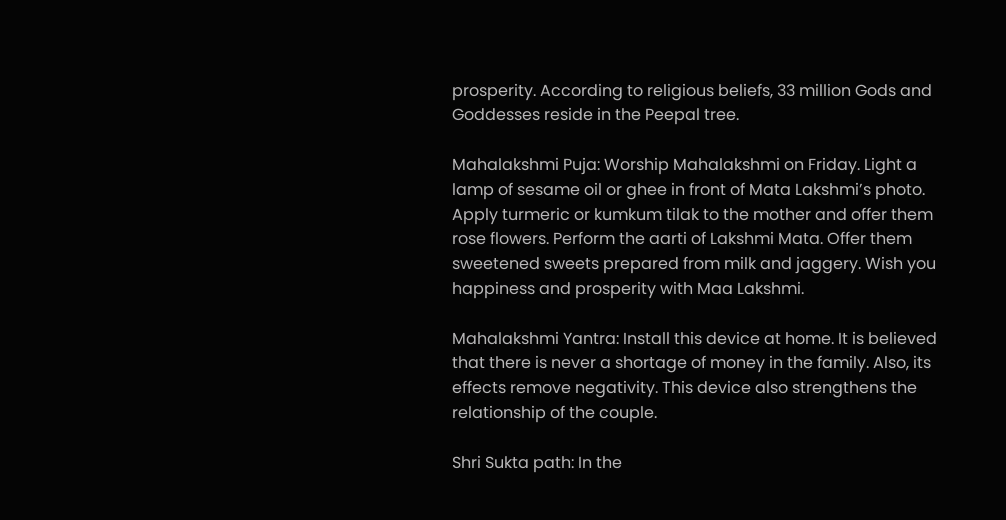prosperity. According to religious beliefs, 33 million Gods and Goddesses reside in the Peepal tree.

Mahalakshmi Puja: Worship Mahalakshmi on Friday. Light a lamp of sesame oil or ghee in front of Mata Lakshmi’s photo. Apply turmeric or kumkum tilak to the mother and offer them rose flowers. Perform the aarti of Lakshmi Mata. Offer them sweetened sweets prepared from milk and jaggery. Wish you happiness and prosperity with Maa Lakshmi.

Mahalakshmi Yantra: Install this device at home. It is believed that there is never a shortage of money in the family. Also, its effects remove negativity. This device also strengthens the relationship of the couple.

Shri Sukta path: In the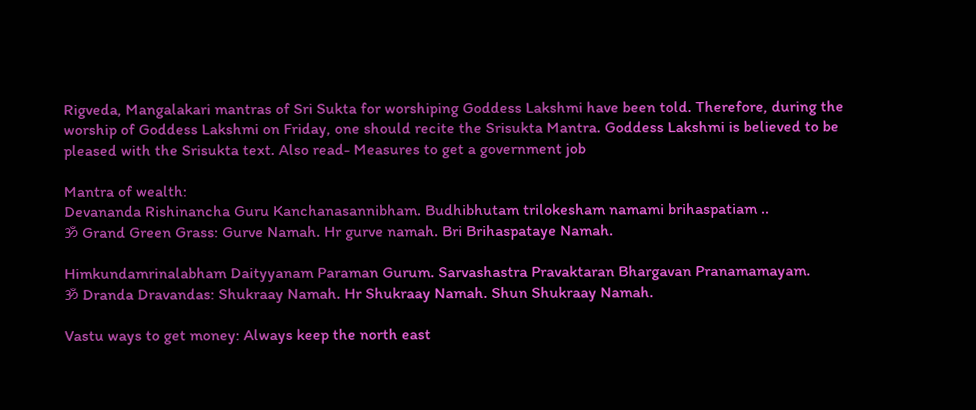Rigveda, Mangalakari mantras of Sri Sukta for worshiping Goddess Lakshmi have been told. Therefore, during the worship of Goddess Lakshmi on Friday, one should recite the Srisukta Mantra. Goddess Lakshmi is believed to be pleased with the Srisukta text. Also read- Measures to get a government job

Mantra of wealth:
Devananda Rishinancha Guru Kanchanasannibham. Budhibhutam trilokesham namami brihaspatiam ..
ॐ Grand Green Grass: Gurve Namah. Hr gurve namah. Bri Brihaspataye Namah.

Himkundamrinalabham Daityyanam Paraman Gurum. Sarvashastra Pravaktaran Bhargavan Pranamamayam.
ॐ Dranda Dravandas: Shukraay Namah. Hr Shukraay Namah. Shun Shukraay Namah.

Vastu ways to get money: Always keep the north east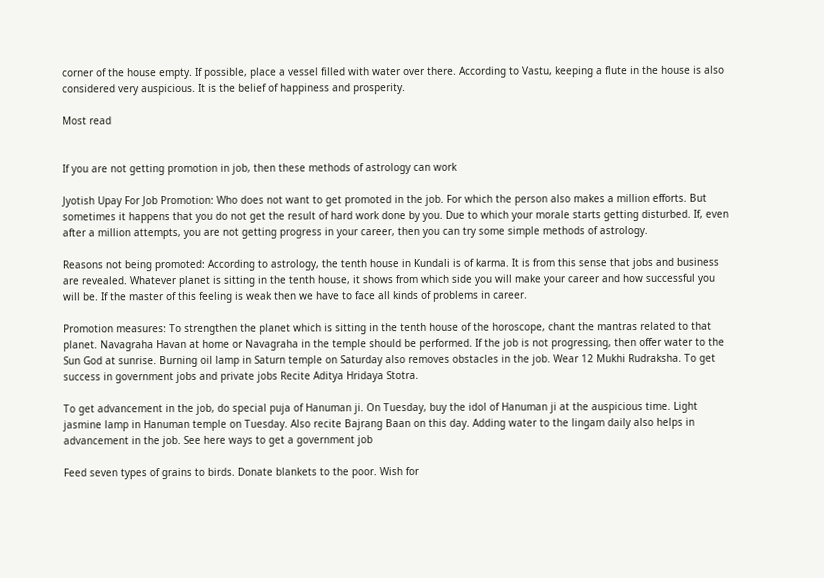corner of the house empty. If possible, place a vessel filled with water over there. According to Vastu, keeping a flute in the house is also considered very auspicious. It is the belief of happiness and prosperity.

Most read


If you are not getting promotion in job, then these methods of astrology can work

Jyotish Upay For Job Promotion: Who does not want to get promoted in the job. For which the person also makes a million efforts. But sometimes it happens that you do not get the result of hard work done by you. Due to which your morale starts getting disturbed. If, even after a million attempts, you are not getting progress in your career, then you can try some simple methods of astrology.

Reasons not being promoted: According to astrology, the tenth house in Kundali is of karma. It is from this sense that jobs and business are revealed. Whatever planet is sitting in the tenth house, it shows from which side you will make your career and how successful you will be. If the master of this feeling is weak then we have to face all kinds of problems in career.

Promotion measures: To strengthen the planet which is sitting in the tenth house of the horoscope, chant the mantras related to that planet. Navagraha Havan at home or Navagraha in the temple should be performed. If the job is not progressing, then offer water to the Sun God at sunrise. Burning oil lamp in Saturn temple on Saturday also removes obstacles in the job. Wear 12 Mukhi Rudraksha. To get success in government jobs and private jobs Recite Aditya Hridaya Stotra.

To get advancement in the job, do special puja of Hanuman ji. On Tuesday, buy the idol of Hanuman ji at the auspicious time. Light jasmine lamp in Hanuman temple on Tuesday. Also recite Bajrang Baan on this day. Adding water to the lingam daily also helps in advancement in the job. See here ways to get a government job

Feed seven types of grains to birds. Donate blankets to the poor. Wish for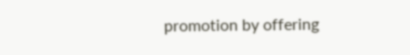promotion by offering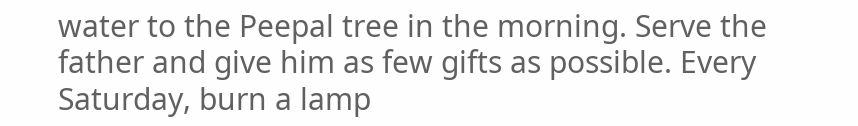water to the Peepal tree in the morning. Serve the father and give him as few gifts as possible. Every Saturday, burn a lamp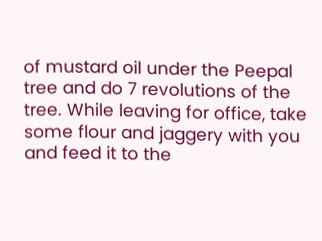of mustard oil under the Peepal tree and do 7 revolutions of the tree. While leaving for office, take some flour and jaggery with you and feed it to the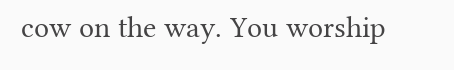cow on the way. You worship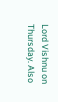Lord Vishnu on Thursday. Also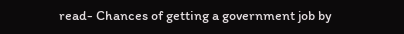read- Chances of getting a government job by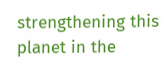strengthening this planet in the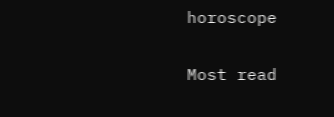horoscope

Most read